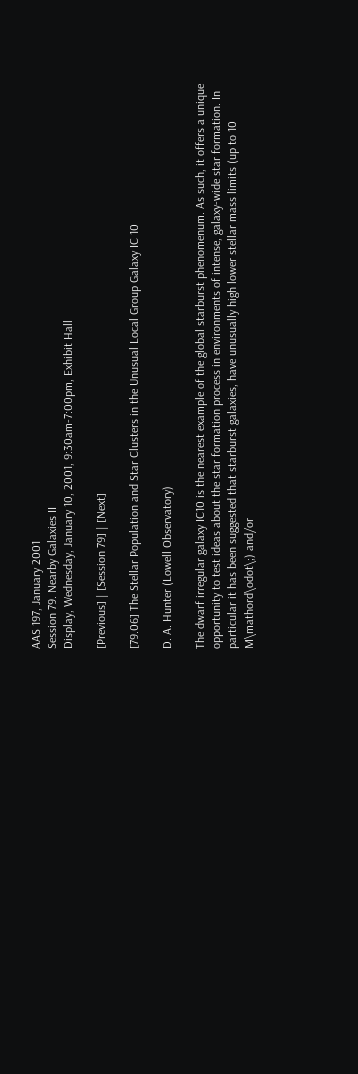AAS 197, January 2001
Session 79. Nearby Galaxies II
Display, Wednesday, January 10, 2001, 9:30am-7:00pm, Exhibit Hall

[Previous] | [Session 79] | [Next]

[79.06] The Stellar Population and Star Clusters in the Unusual Local Group Galaxy IC 10

D. A. Hunter (Lowell Observatory)

The dwarf irregular galaxy IC10 is the nearest example of the global starburst phenomenum. As such, it offers a unique opportunity to test ideas about the star formation process in environments of intense, galaxy-wide star formation. In particular it has been suggested that starburst galaxies, have unusually high lower stellar mass limits (up to 10 M\mathord\odot\;) and/or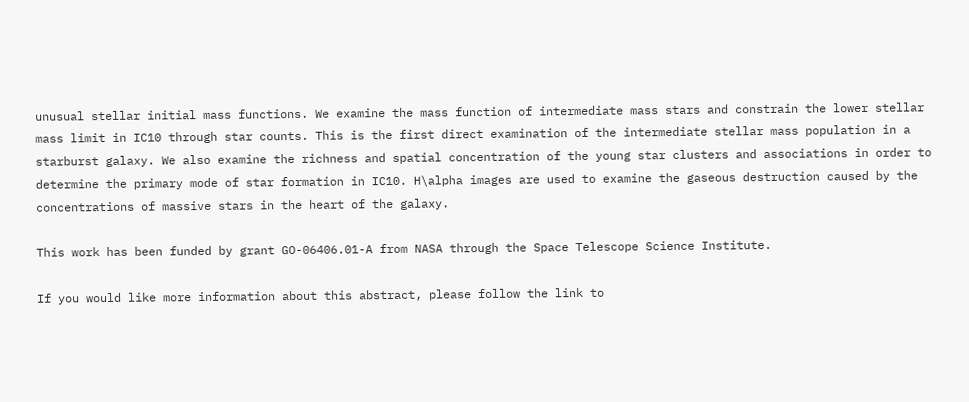unusual stellar initial mass functions. We examine the mass function of intermediate mass stars and constrain the lower stellar mass limit in IC10 through star counts. This is the first direct examination of the intermediate stellar mass population in a starburst galaxy. We also examine the richness and spatial concentration of the young star clusters and associations in order to determine the primary mode of star formation in IC10. H\alpha images are used to examine the gaseous destruction caused by the concentrations of massive stars in the heart of the galaxy.

This work has been funded by grant GO-06406.01-A from NASA through the Space Telescope Science Institute.

If you would like more information about this abstract, please follow the link to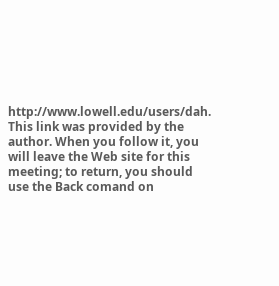http://www.lowell.edu/users/dah. This link was provided by the author. When you follow it, you will leave the Web site for this meeting; to return, you should use the Back comand on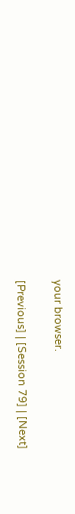your browser.

[Previous] | [Session 79] | [Next]